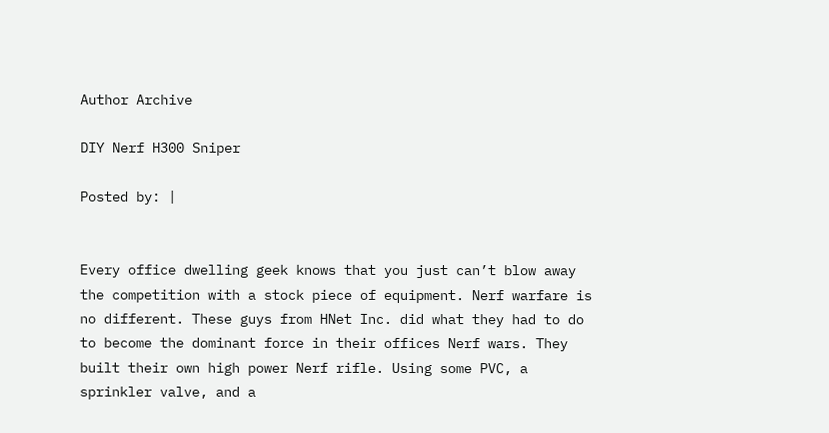Author Archive

DIY Nerf H300 Sniper

Posted by: |


Every office dwelling geek knows that you just can’t blow away the competition with a stock piece of equipment. Nerf warfare is no different. These guys from HNet Inc. did what they had to do to become the dominant force in their offices Nerf wars. They built their own high power Nerf rifle. Using some PVC, a sprinkler valve, and a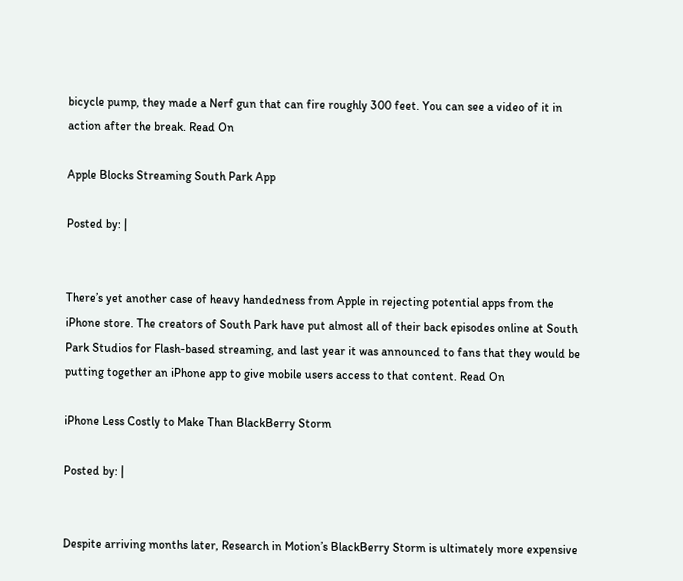bicycle pump, they made a Nerf gun that can fire roughly 300 feet. You can see a video of it in action after the break. Read On

Apple Blocks Streaming South Park App

Posted by: |


There’s yet another case of heavy handedness from Apple in rejecting potential apps from the iPhone store. The creators of South Park have put almost all of their back episodes online at South Park Studios for Flash-based streaming, and last year it was announced to fans that they would be putting together an iPhone app to give mobile users access to that content. Read On

iPhone Less Costly to Make Than BlackBerry Storm

Posted by: |


Despite arriving months later, Research in Motion’s BlackBerry Storm is ultimately more expensive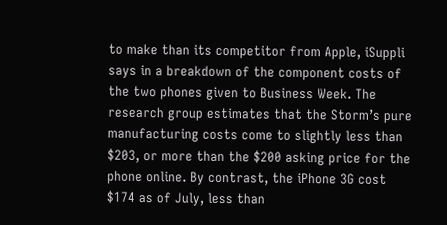to make than its competitor from Apple, iSuppli says in a breakdown of the component costs of the two phones given to Business Week. The research group estimates that the Storm’s pure manufacturing costs come to slightly less than $203, or more than the $200 asking price for the phone online. By contrast, the iPhone 3G cost $174 as of July, less than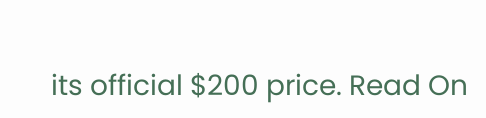its official $200 price. Read On